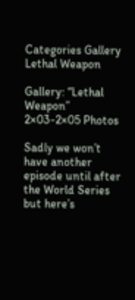Categories Gallery Lethal Weapon

Gallery: “Lethal Weapon” 2×03-2×05 Photos

Sadly we won’t have another episode until after the World Series but here’s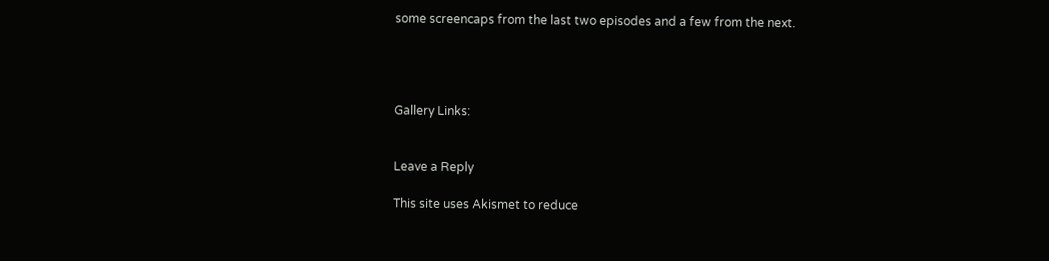some screencaps from the last two episodes and a few from the next.




Gallery Links:


Leave a Reply

This site uses Akismet to reduce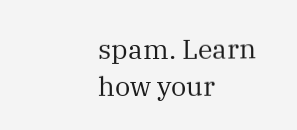spam. Learn how your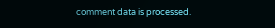comment data is processed.